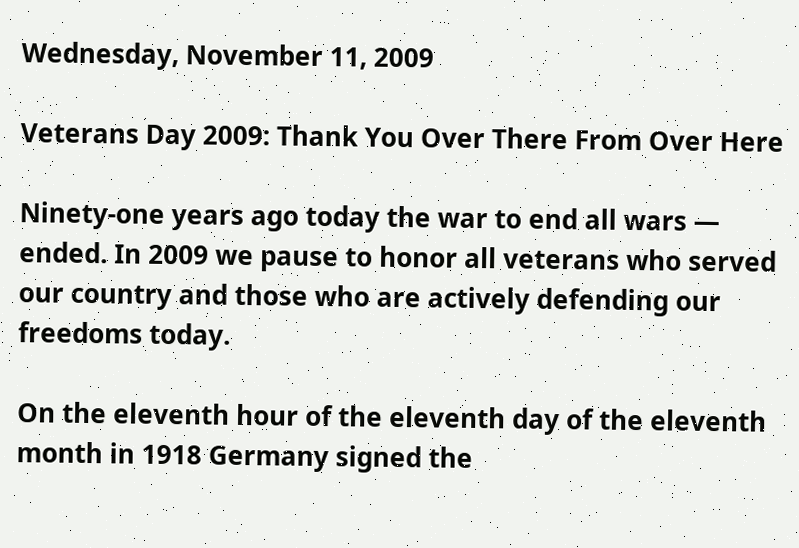Wednesday, November 11, 2009

Veterans Day 2009: Thank You Over There From Over Here

Ninety-one years ago today the war to end all wars — ended. In 2009 we pause to honor all veterans who served our country and those who are actively defending our freedoms today.

On the eleventh hour of the eleventh day of the eleventh month in 1918 Germany signed the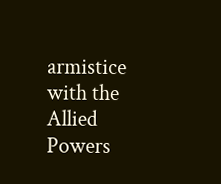armistice with the Allied Powers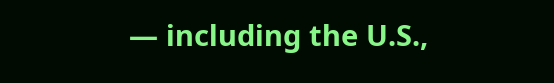— including the U.S.,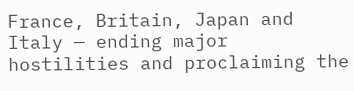France, Britain, Japan and Italy — ending major hostilities and proclaiming the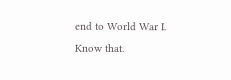end to World War I. Know that.